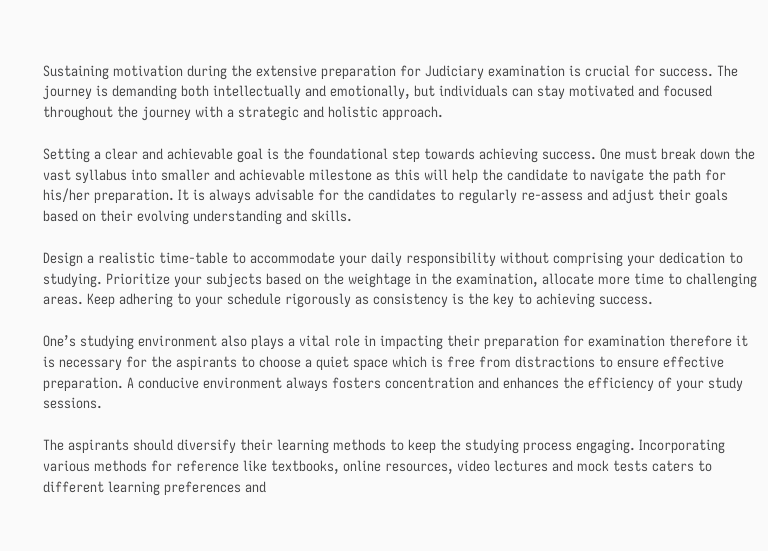Sustaining motivation during the extensive preparation for Judiciary examination is crucial for success. The journey is demanding both intellectually and emotionally, but individuals can stay motivated and focused throughout the journey with a strategic and holistic approach.

Setting a clear and achievable goal is the foundational step towards achieving success. One must break down the vast syllabus into smaller and achievable milestone as this will help the candidate to navigate the path for his/her preparation. It is always advisable for the candidates to regularly re-assess and adjust their goals based on their evolving understanding and skills.

Design a realistic time-table to accommodate your daily responsibility without comprising your dedication to studying. Prioritize your subjects based on the weightage in the examination, allocate more time to challenging areas. Keep adhering to your schedule rigorously as consistency is the key to achieving success.

One’s studying environment also plays a vital role in impacting their preparation for examination therefore it is necessary for the aspirants to choose a quiet space which is free from distractions to ensure effective preparation. A conducive environment always fosters concentration and enhances the efficiency of your study sessions.

The aspirants should diversify their learning methods to keep the studying process engaging. Incorporating various methods for reference like textbooks, online resources, video lectures and mock tests caters to different learning preferences and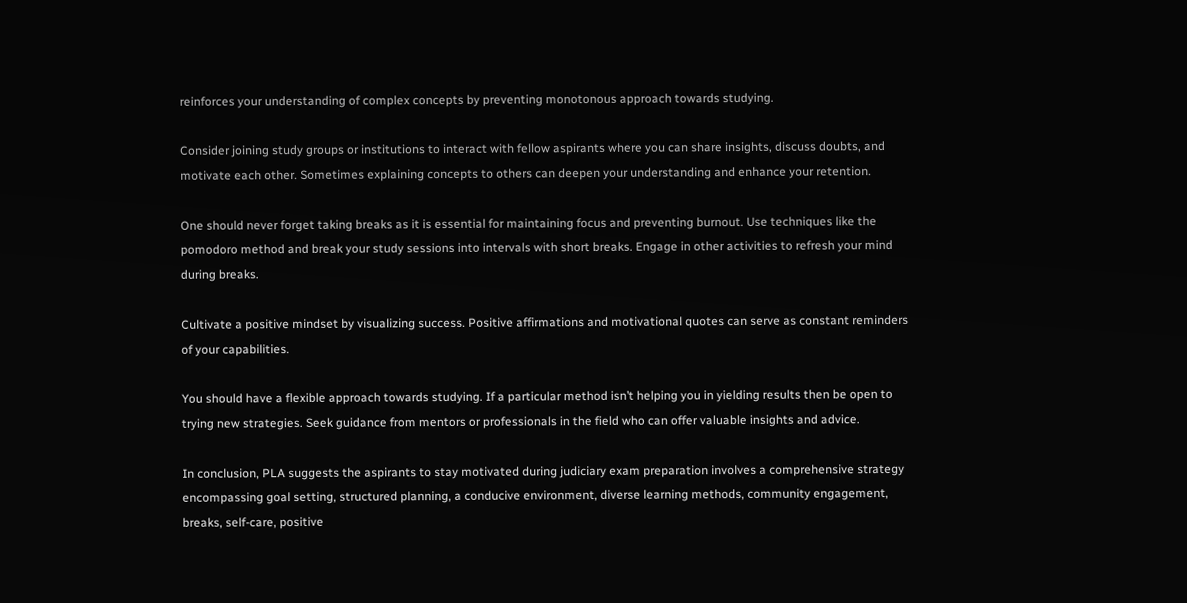reinforces your understanding of complex concepts by preventing monotonous approach towards studying.

Consider joining study groups or institutions to interact with fellow aspirants where you can share insights, discuss doubts, and motivate each other. Sometimes explaining concepts to others can deepen your understanding and enhance your retention.

One should never forget taking breaks as it is essential for maintaining focus and preventing burnout. Use techniques like the pomodoro method and break your study sessions into intervals with short breaks. Engage in other activities to refresh your mind during breaks.

Cultivate a positive mindset by visualizing success. Positive affirmations and motivational quotes can serve as constant reminders of your capabilities.

You should have a flexible approach towards studying. If a particular method isn’t helping you in yielding results then be open to trying new strategies. Seek guidance from mentors or professionals in the field who can offer valuable insights and advice.

In conclusion, PLA suggests the aspirants to stay motivated during judiciary exam preparation involves a comprehensive strategy encompassing goal setting, structured planning, a conducive environment, diverse learning methods, community engagement, breaks, self-care, positive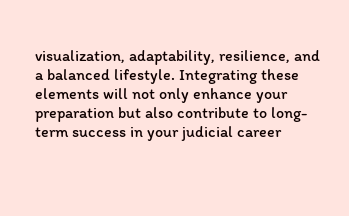visualization, adaptability, resilience, and a balanced lifestyle. Integrating these elements will not only enhance your preparation but also contribute to long-term success in your judicial career